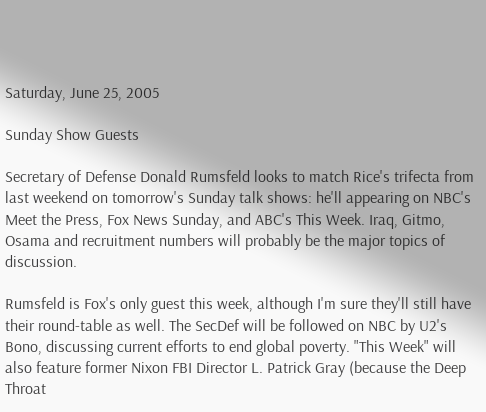Saturday, June 25, 2005

Sunday Show Guests

Secretary of Defense Donald Rumsfeld looks to match Rice's trifecta from last weekend on tomorrow's Sunday talk shows: he'll appearing on NBC's Meet the Press, Fox News Sunday, and ABC's This Week. Iraq, Gitmo, Osama and recruitment numbers will probably be the major topics of discussion.

Rumsfeld is Fox's only guest this week, although I'm sure they'll still have their round-table as well. The SecDef will be followed on NBC by U2's Bono, discussing current efforts to end global poverty. "This Week" will also feature former Nixon FBI Director L. Patrick Gray (because the Deep Throat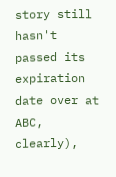story still hasn't passed its expiration date over at ABC, clearly),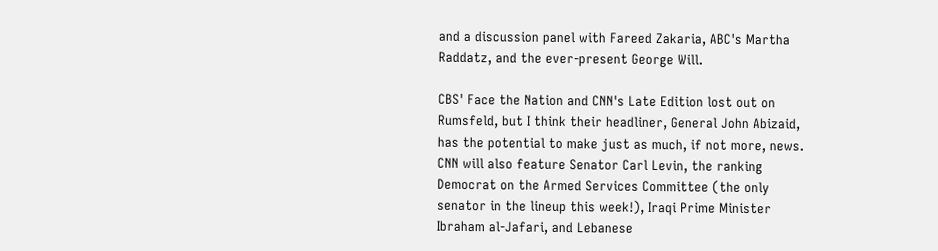and a discussion panel with Fareed Zakaria, ABC's Martha Raddatz, and the ever-present George Will.

CBS' Face the Nation and CNN's Late Edition lost out on Rumsfeld, but I think their headliner, General John Abizaid, has the potential to make just as much, if not more, news. CNN will also feature Senator Carl Levin, the ranking Democrat on the Armed Services Committee (the only senator in the lineup this week!), Iraqi Prime Minister Ibraham al-Jafari, and Lebanese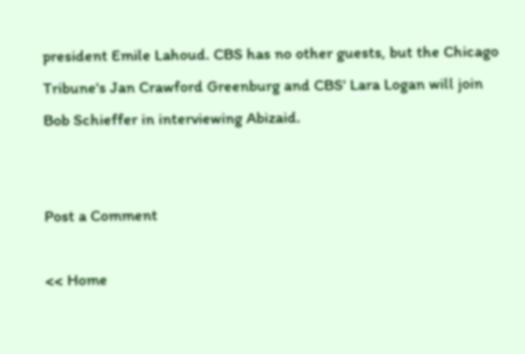president Emile Lahoud. CBS has no other guests, but the Chicago Tribune's Jan Crawford Greenburg and CBS' Lara Logan will join Bob Schieffer in interviewing Abizaid.


Post a Comment

<< Home